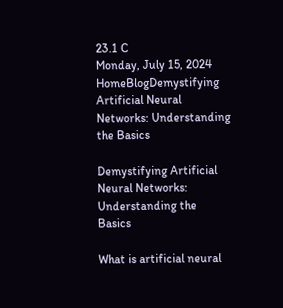23.1 C
Monday, July 15, 2024
HomeBlogDemystifying Artificial Neural Networks: Understanding the Basics

Demystifying Artificial Neural Networks: Understanding the Basics

What is artificial neural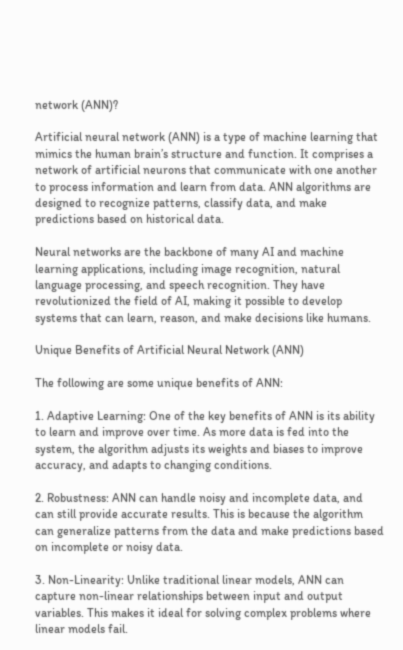network (ANN)?

Artificial neural network (ANN) is a type of machine learning that mimics the human brain’s structure and function. It comprises a network of artificial neurons that communicate with one another to process information and learn from data. ANN algorithms are designed to recognize patterns, classify data, and make predictions based on historical data.

Neural networks are the backbone of many AI and machine learning applications, including image recognition, natural language processing, and speech recognition. They have revolutionized the field of AI, making it possible to develop systems that can learn, reason, and make decisions like humans.

Unique Benefits of Artificial Neural Network (ANN)

The following are some unique benefits of ANN:

1. Adaptive Learning: One of the key benefits of ANN is its ability to learn and improve over time. As more data is fed into the system, the algorithm adjusts its weights and biases to improve accuracy, and adapts to changing conditions.

2. Robustness: ANN can handle noisy and incomplete data, and can still provide accurate results. This is because the algorithm can generalize patterns from the data and make predictions based on incomplete or noisy data.

3. Non-Linearity: Unlike traditional linear models, ANN can capture non-linear relationships between input and output variables. This makes it ideal for solving complex problems where linear models fail.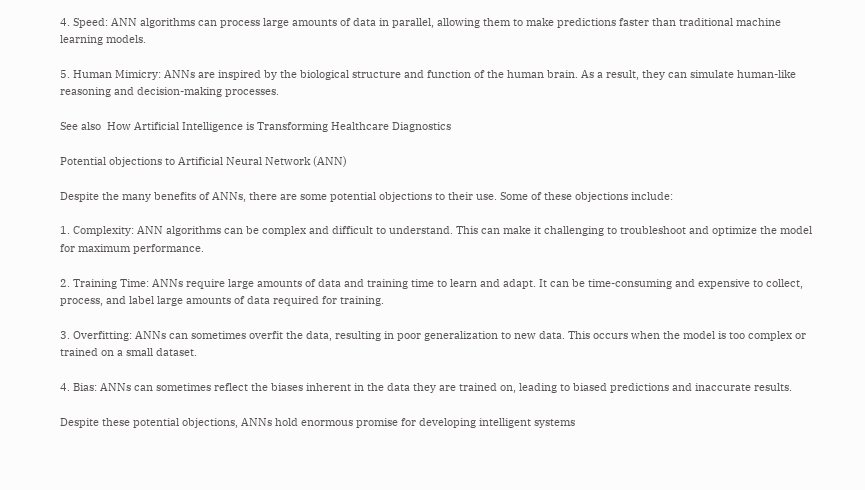4. Speed: ANN algorithms can process large amounts of data in parallel, allowing them to make predictions faster than traditional machine learning models.

5. Human Mimicry: ANNs are inspired by the biological structure and function of the human brain. As a result, they can simulate human-like reasoning and decision-making processes.

See also  How Artificial Intelligence is Transforming Healthcare Diagnostics

Potential objections to Artificial Neural Network (ANN)

Despite the many benefits of ANNs, there are some potential objections to their use. Some of these objections include:

1. Complexity: ANN algorithms can be complex and difficult to understand. This can make it challenging to troubleshoot and optimize the model for maximum performance.

2. Training Time: ANNs require large amounts of data and training time to learn and adapt. It can be time-consuming and expensive to collect, process, and label large amounts of data required for training.

3. Overfitting: ANNs can sometimes overfit the data, resulting in poor generalization to new data. This occurs when the model is too complex or trained on a small dataset.

4. Bias: ANNs can sometimes reflect the biases inherent in the data they are trained on, leading to biased predictions and inaccurate results.

Despite these potential objections, ANNs hold enormous promise for developing intelligent systems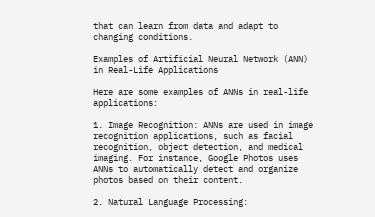that can learn from data and adapt to changing conditions.

Examples of Artificial Neural Network (ANN) in Real-Life Applications

Here are some examples of ANNs in real-life applications:

1. Image Recognition: ANNs are used in image recognition applications, such as facial recognition, object detection, and medical imaging. For instance, Google Photos uses ANNs to automatically detect and organize photos based on their content.

2. Natural Language Processing: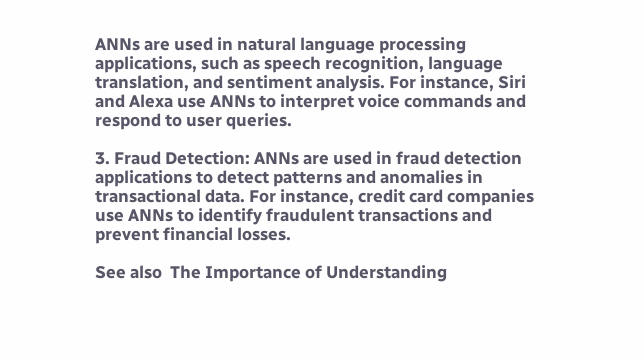ANNs are used in natural language processing applications, such as speech recognition, language translation, and sentiment analysis. For instance, Siri and Alexa use ANNs to interpret voice commands and respond to user queries.

3. Fraud Detection: ANNs are used in fraud detection applications to detect patterns and anomalies in transactional data. For instance, credit card companies use ANNs to identify fraudulent transactions and prevent financial losses.

See also  The Importance of Understanding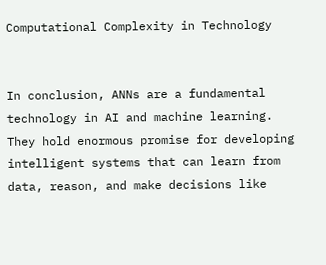Computational Complexity in Technology


In conclusion, ANNs are a fundamental technology in AI and machine learning. They hold enormous promise for developing intelligent systems that can learn from data, reason, and make decisions like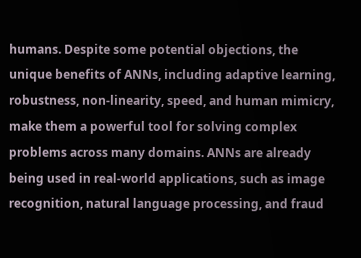humans. Despite some potential objections, the unique benefits of ANNs, including adaptive learning, robustness, non-linearity, speed, and human mimicry, make them a powerful tool for solving complex problems across many domains. ANNs are already being used in real-world applications, such as image recognition, natural language processing, and fraud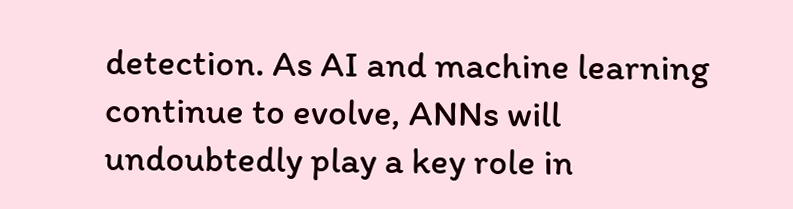detection. As AI and machine learning continue to evolve, ANNs will undoubtedly play a key role in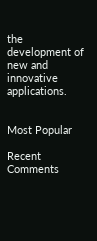the development of new and innovative applications.


Most Popular

Recent Comments